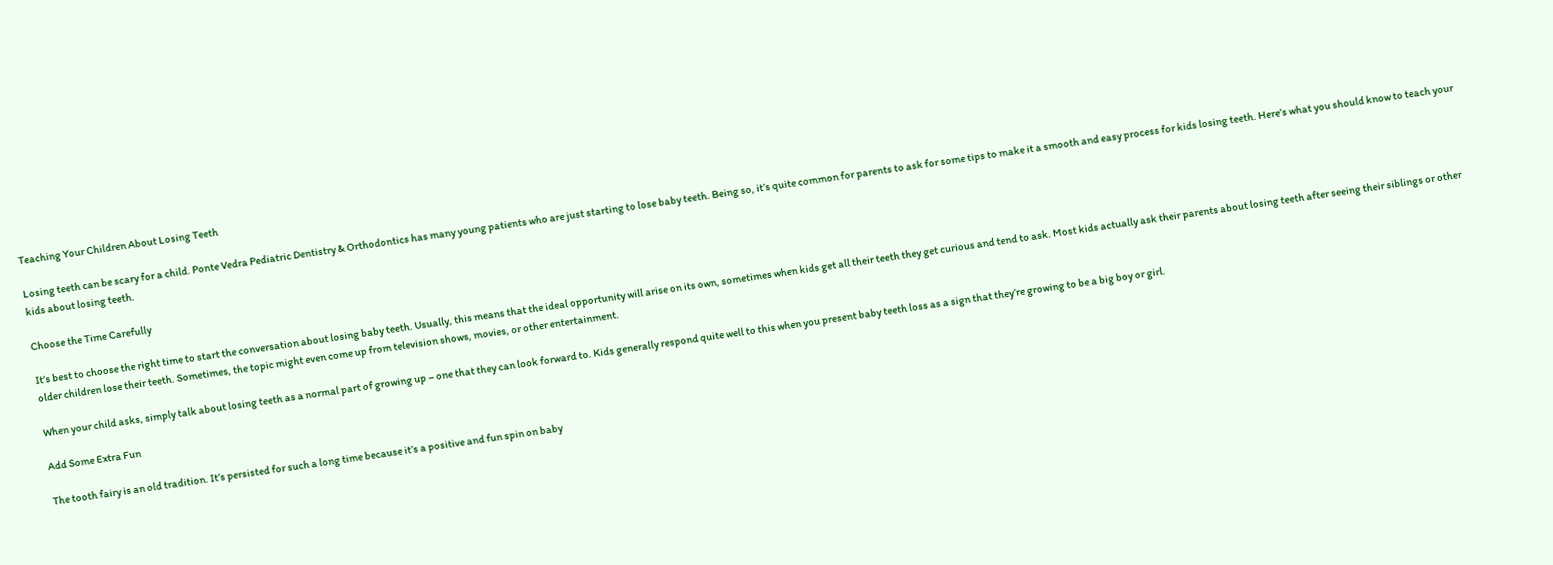Teaching Your Children About Losing Teeth

Losing teeth can be scary for a child. Ponte Vedra Pediatric Dentistry & Orthodontics has many young patients who are just starting to lose baby teeth. Being so, it’s quite common for parents to ask for some tips to make it a smooth and easy process for kids losing teeth. Here’s what you should know to teach your kids about losing teeth.

Choose the Time Carefully

It’s best to choose the right time to start the conversation about losing baby teeth. Usually, this means that the ideal opportunity will arise on its own, sometimes when kids get all their teeth they get curious and tend to ask. Most kids actually ask their parents about losing teeth after seeing their siblings or other older children lose their teeth. Sometimes, the topic might even come up from television shows, movies, or other entertainment.

When your child asks, simply talk about losing teeth as a normal part of growing up – one that they can look forward to. Kids generally respond quite well to this when you present baby teeth loss as a sign that they’re growing to be a big boy or girl.

Add Some Extra Fun

The tooth fairy is an old tradition. It’s persisted for such a long time because it’s a positive and fun spin on baby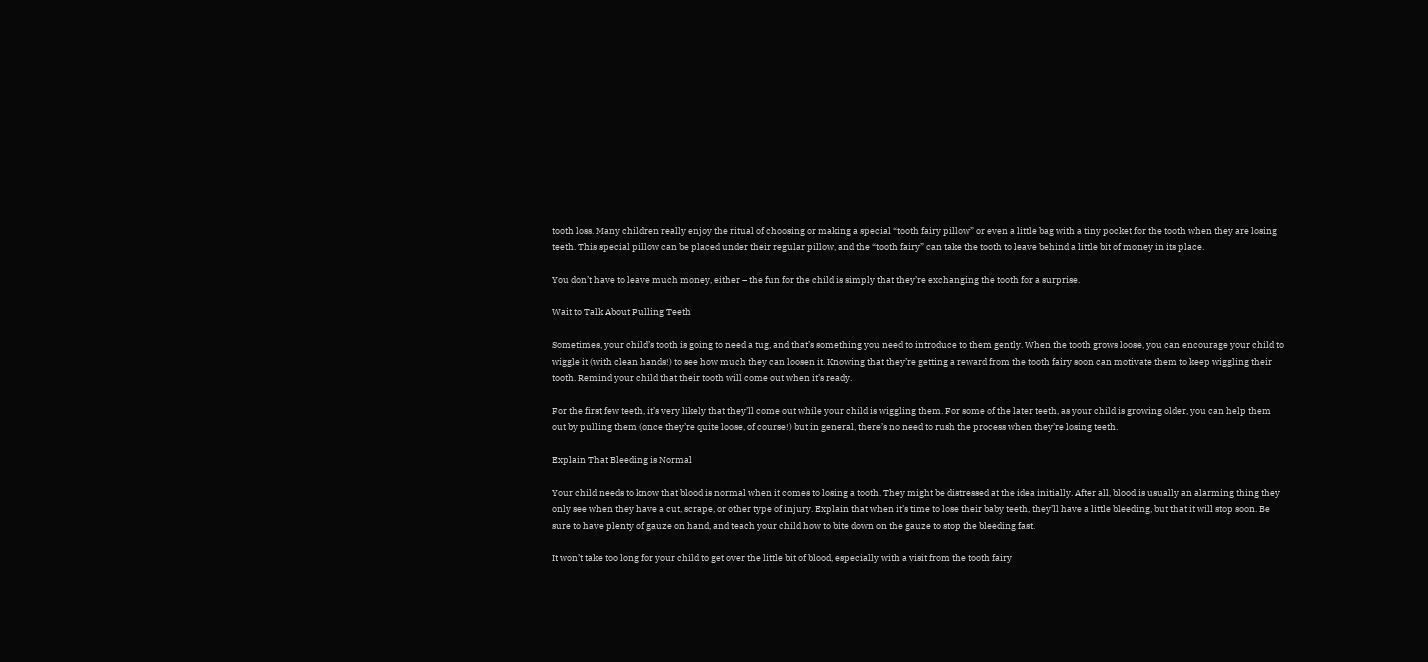tooth loss. Many children really enjoy the ritual of choosing or making a special “tooth fairy pillow” or even a little bag with a tiny pocket for the tooth when they are losing teeth. This special pillow can be placed under their regular pillow, and the “tooth fairy” can take the tooth to leave behind a little bit of money in its place.

You don’t have to leave much money, either – the fun for the child is simply that they’re exchanging the tooth for a surprise.

Wait to Talk About Pulling Teeth

Sometimes, your child’s tooth is going to need a tug, and that’s something you need to introduce to them gently. When the tooth grows loose, you can encourage your child to wiggle it (with clean hands!) to see how much they can loosen it. Knowing that they’re getting a reward from the tooth fairy soon can motivate them to keep wiggling their tooth. Remind your child that their tooth will come out when it’s ready.

For the first few teeth, it’s very likely that they’ll come out while your child is wiggling them. For some of the later teeth, as your child is growing older, you can help them out by pulling them (once they’re quite loose, of course!) but in general, there’s no need to rush the process when they’re losing teeth.

Explain That Bleeding is Normal

Your child needs to know that blood is normal when it comes to losing a tooth. They might be distressed at the idea initially. After all, blood is usually an alarming thing they only see when they have a cut, scrape, or other type of injury. Explain that when it’s time to lose their baby teeth, they’ll have a little bleeding, but that it will stop soon. Be sure to have plenty of gauze on hand, and teach your child how to bite down on the gauze to stop the bleeding fast.

It won’t take too long for your child to get over the little bit of blood, especially with a visit from the tooth fairy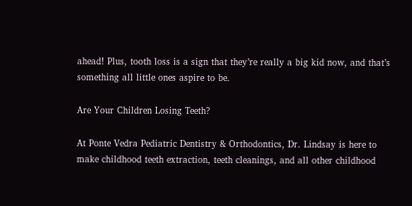ahead! Plus, tooth loss is a sign that they’re really a big kid now, and that’s something all little ones aspire to be.

Are Your Children Losing Teeth?

At Ponte Vedra Pediatric Dentistry & Orthodontics, Dr. Lindsay is here to make childhood teeth extraction, teeth cleanings, and all other childhood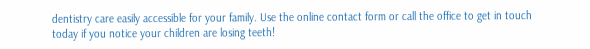dentistry care easily accessible for your family. Use the online contact form or call the office to get in touch today if you notice your children are losing teeth!